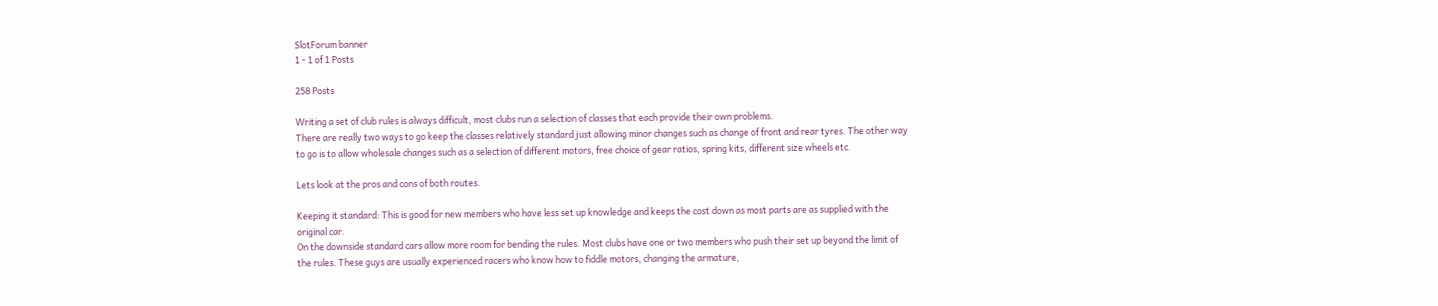SlotForum banner
1 - 1 of 1 Posts

258 Posts

Writing a set of club rules is always difficult, most clubs run a selection of classes that each provide their own problems.
There are really two ways to go keep the classes relatively standard just allowing minor changes such as change of front and rear tyres. The other way to go is to allow wholesale changes such as a selection of different motors, free choice of gear ratios, spring kits, different size wheels etc.

Lets look at the pros and cons of both routes.

Keeping it standard: This is good for new members who have less set up knowledge and keeps the cost down as most parts are as supplied with the original car.
On the downside standard cars allow more room for bending the rules. Most clubs have one or two members who push their set up beyond the limit of the rules. These guys are usually experienced racers who know how to fiddle motors, changing the armature,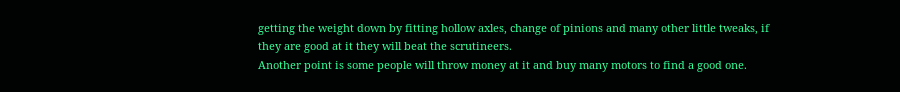getting the weight down by fitting hollow axles, change of pinions and many other little tweaks, if they are good at it they will beat the scrutineers.
Another point is some people will throw money at it and buy many motors to find a good one.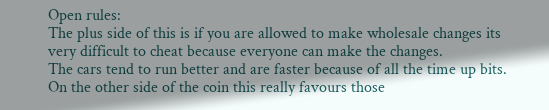Open rules:
The plus side of this is if you are allowed to make wholesale changes its very difficult to cheat because everyone can make the changes.
The cars tend to run better and are faster because of all the time up bits.
On the other side of the coin this really favours those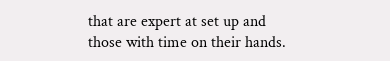that are expert at set up and those with time on their hands.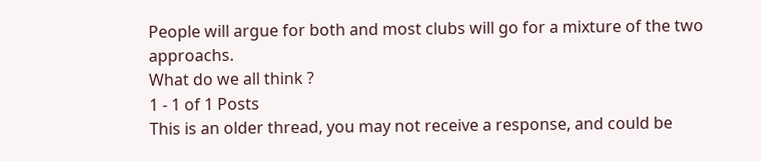People will argue for both and most clubs will go for a mixture of the two approachs.
What do we all think ?
1 - 1 of 1 Posts
This is an older thread, you may not receive a response, and could be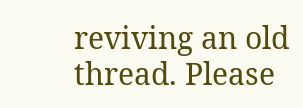reviving an old thread. Please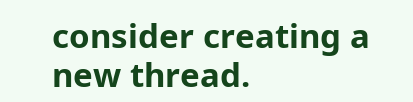consider creating a new thread.